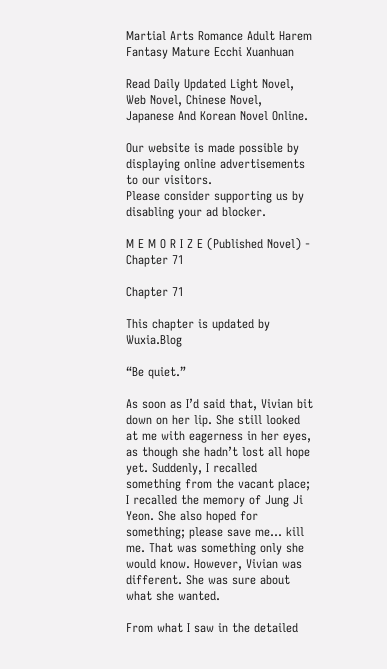Martial Arts Romance Adult Harem Fantasy Mature Ecchi Xuanhuan

Read Daily Updated Light Novel, Web Novel, Chinese Novel, Japanese And Korean Novel Online.

Our website is made possible by displaying online advertisements to our visitors.
Please consider supporting us by disabling your ad blocker.

M E M O R I Z E (Published Novel) - Chapter 71

Chapter 71

This chapter is updated by Wuxia.Blog

“Be quiet.”

As soon as I’d said that, Vivian bit down on her lip. She still looked at me with eagerness in her eyes, as though she hadn’t lost all hope yet. Suddenly, I recalled something from the vacant place; I recalled the memory of Jung Ji Yeon. She also hoped for something; please save me… kill me. That was something only she would know. However, Vivian was different. She was sure about what she wanted.

From what I saw in the detailed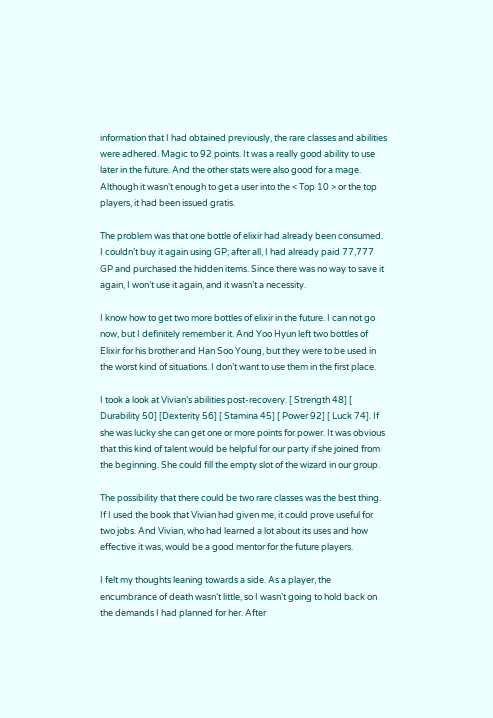information that I had obtained previously, the rare classes and abilities were adhered. Magic to 92 points. It was a really good ability to use later in the future. And the other stats were also good for a mage. Although it wasn’t enough to get a user into the < Top 10 > or the top players, it had been issued gratis.

The problem was that one bottle of elixir had already been consumed. I couldn’t buy it again using GP; after all, I had already paid 77,777 GP and purchased the hidden items. Since there was no way to save it again, I won’t use it again, and it wasn’t a necessity.

I know how to get two more bottles of elixir in the future. I can not go now, but I definitely remember it. And Yoo Hyun left two bottles of Elixir for his brother and Han Soo Young, but they were to be used in the worst kind of situations. I don’t want to use them in the first place.

I took a look at Vivian’s abilities post-recovery. [ Strength 48] [ Durability 50] [Dexterity 56] [ Stamina 45] [ Power 92] [ Luck 74]. If she was lucky she can get one or more points for power. It was obvious that this kind of talent would be helpful for our party if she joined from the beginning. She could fill the empty slot of the wizard in our group.

The possibility that there could be two rare classes was the best thing. If I used the book that Vivian had given me, it could prove useful for two jobs. And Vivian, who had learned a lot about its uses and how effective it was, would be a good mentor for the future players.

I felt my thoughts leaning towards a side. As a player, the encumbrance of death wasn’t little, so I wasn’t going to hold back on the demands I had planned for her. After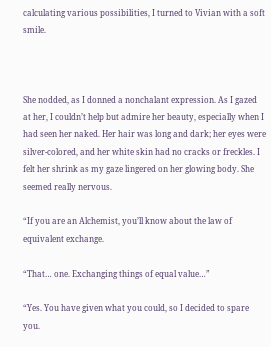calculating various possibilities, I turned to Vivian with a soft smile.



She nodded, as I donned a nonchalant expression. As I gazed at her, I couldn’t help but admire her beauty, especially when I had seen her naked. Her hair was long and dark; her eyes were silver-colored, and her white skin had no cracks or freckles. I felt her shrink as my gaze lingered on her glowing body. She seemed really nervous.

“If you are an Alchemist, you’ll know about the law of equivalent exchange.

“That… one. Exchanging things of equal value…”

“Yes. You have given what you could, so I decided to spare you.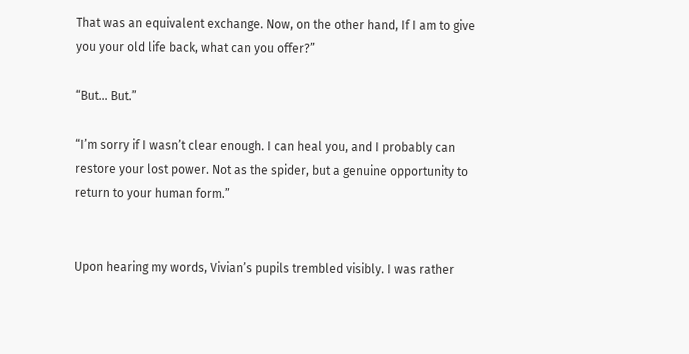That was an equivalent exchange. Now, on the other hand, If I am to give you your old life back, what can you offer?”

“But… But.”

“I’m sorry if I wasn’t clear enough. I can heal you, and I probably can restore your lost power. Not as the spider, but a genuine opportunity to return to your human form.”


Upon hearing my words, Vivian’s pupils trembled visibly. I was rather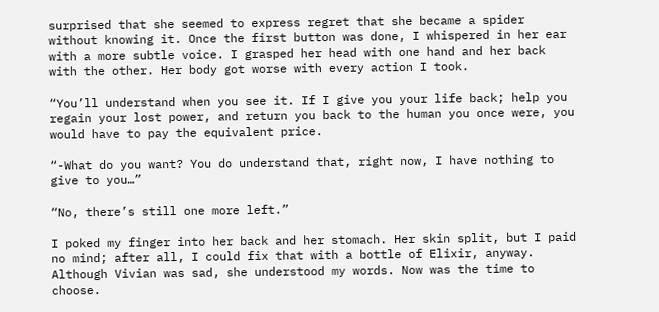surprised that she seemed to express regret that she became a spider without knowing it. Once the first button was done, I whispered in her ear with a more subtle voice. I grasped her head with one hand and her back with the other. Her body got worse with every action I took.

“You’ll understand when you see it. If I give you your life back; help you regain your lost power, and return you back to the human you once were, you would have to pay the equivalent price.

“-What do you want? You do understand that, right now, I have nothing to give to you…”

“No, there’s still one more left.”

I poked my finger into her back and her stomach. Her skin split, but I paid no mind; after all, I could fix that with a bottle of Elixir, anyway. Although Vivian was sad, she understood my words. Now was the time to choose.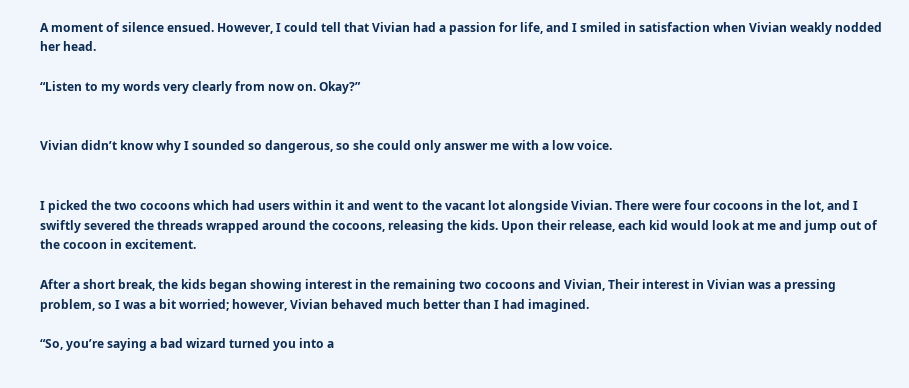A moment of silence ensued. However, I could tell that Vivian had a passion for life, and I smiled in satisfaction when Vivian weakly nodded her head.

“Listen to my words very clearly from now on. Okay?”


Vivian didn’t know why I sounded so dangerous, so she could only answer me with a low voice.


I picked the two cocoons which had users within it and went to the vacant lot alongside Vivian. There were four cocoons in the lot, and I swiftly severed the threads wrapped around the cocoons, releasing the kids. Upon their release, each kid would look at me and jump out of the cocoon in excitement.

After a short break, the kids began showing interest in the remaining two cocoons and Vivian, Their interest in Vivian was a pressing problem, so I was a bit worried; however, Vivian behaved much better than I had imagined.

“So, you’re saying a bad wizard turned you into a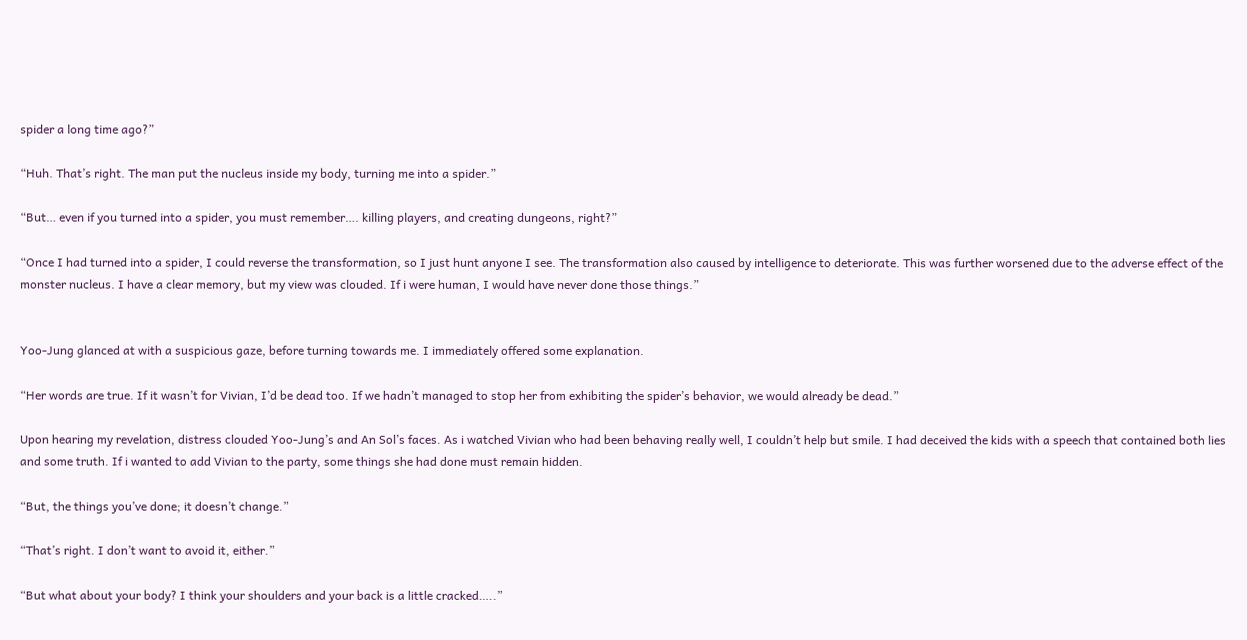spider a long time ago?”

“Huh. That’s right. The man put the nucleus inside my body, turning me into a spider.”

“But… even if you turned into a spider, you must remember…. killing players, and creating dungeons, right?”

“Once I had turned into a spider, I could reverse the transformation, so I just hunt anyone I see. The transformation also caused by intelligence to deteriorate. This was further worsened due to the adverse effect of the monster nucleus. I have a clear memory, but my view was clouded. If i were human, I would have never done those things.”


Yoo-Jung glanced at with a suspicious gaze, before turning towards me. I immediately offered some explanation.

“Her words are true. If it wasn’t for Vivian, I’d be dead too. If we hadn’t managed to stop her from exhibiting the spider’s behavior, we would already be dead.”

Upon hearing my revelation, distress clouded Yoo-Jung’s and An Sol’s faces. As i watched Vivian who had been behaving really well, I couldn’t help but smile. I had deceived the kids with a speech that contained both lies and some truth. If i wanted to add Vivian to the party, some things she had done must remain hidden.

“But, the things you’ve done; it doesn’t change.”

“That’s right. I don’t want to avoid it, either.”

“But what about your body? I think your shoulders and your back is a little cracked…..”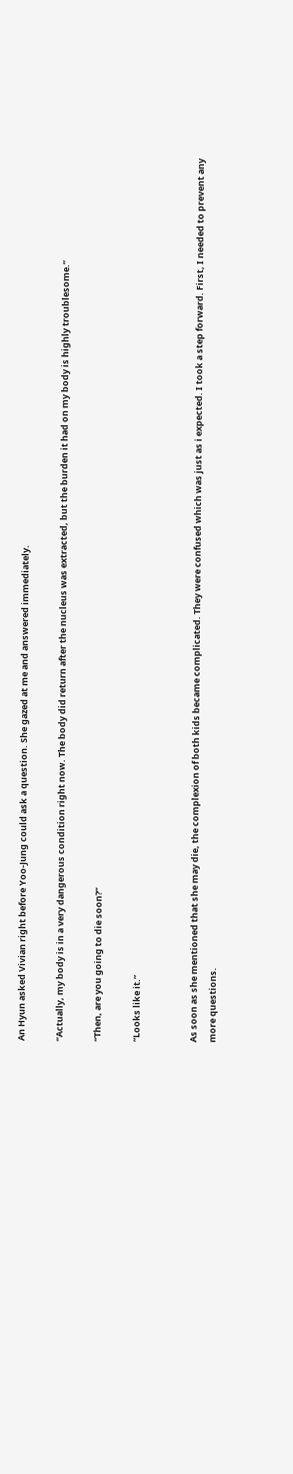An Hyun asked Vivian right before Yoo-Jung could ask a question. She gazed at me and answered immediately.

“Actually, my body is in a very dangerous condition right now. The body did return after the nucleus was extracted, but the burden it had on my body is highly troublesome.”

“Then, are you going to die soon?”

“Looks like it.”


As soon as she mentioned that she may die, the complexion of both kids became complicated. They were confused which was just as i expected. I took a step forward. First, I needed to prevent any more questions.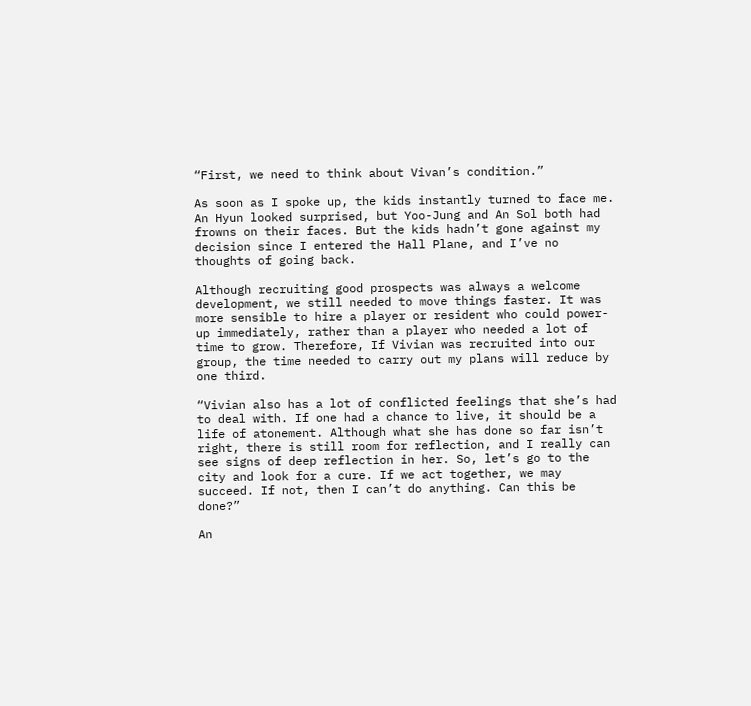“First, we need to think about Vivan’s condition.”

As soon as I spoke up, the kids instantly turned to face me. An Hyun looked surprised, but Yoo-Jung and An Sol both had frowns on their faces. But the kids hadn’t gone against my decision since I entered the Hall Plane, and I’ve no thoughts of going back.

Although recruiting good prospects was always a welcome development, we still needed to move things faster. It was more sensible to hire a player or resident who could power-up immediately, rather than a player who needed a lot of time to grow. Therefore, If Vivian was recruited into our group, the time needed to carry out my plans will reduce by one third.

“Vivian also has a lot of conflicted feelings that she’s had to deal with. If one had a chance to live, it should be a life of atonement. Although what she has done so far isn’t right, there is still room for reflection, and I really can see signs of deep reflection in her. So, let’s go to the city and look for a cure. If we act together, we may succeed. If not, then I can’t do anything. Can this be done?”

An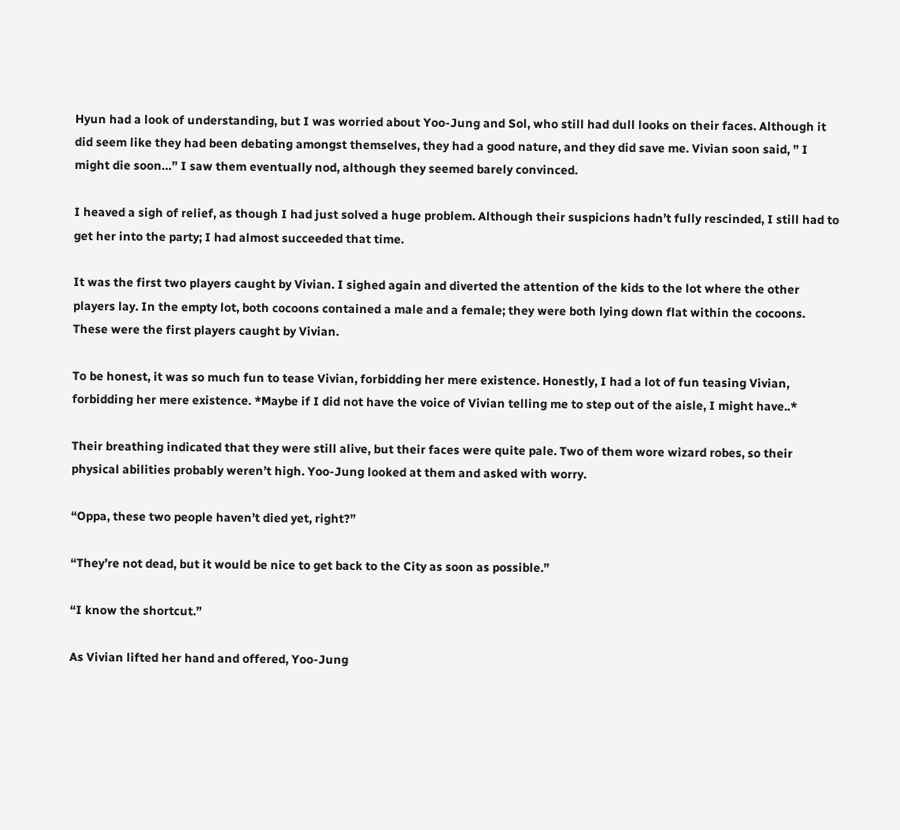Hyun had a look of understanding, but I was worried about Yoo-Jung and Sol, who still had dull looks on their faces. Although it did seem like they had been debating amongst themselves, they had a good nature, and they did save me. Vivian soon said, ” I might die soon…” I saw them eventually nod, although they seemed barely convinced.

I heaved a sigh of relief, as though I had just solved a huge problem. Although their suspicions hadn’t fully rescinded, I still had to get her into the party; I had almost succeeded that time.

It was the first two players caught by Vivian. I sighed again and diverted the attention of the kids to the lot where the other players lay. In the empty lot, both cocoons contained a male and a female; they were both lying down flat within the cocoons. These were the first players caught by Vivian.

To be honest, it was so much fun to tease Vivian, forbidding her mere existence. Honestly, I had a lot of fun teasing Vivian, forbidding her mere existence. *Maybe if I did not have the voice of Vivian telling me to step out of the aisle, I might have..*

Their breathing indicated that they were still alive, but their faces were quite pale. Two of them wore wizard robes, so their physical abilities probably weren’t high. Yoo-Jung looked at them and asked with worry.

“Oppa, these two people haven’t died yet, right?”

“They’re not dead, but it would be nice to get back to the City as soon as possible.”

“I know the shortcut.”

As Vivian lifted her hand and offered, Yoo-Jung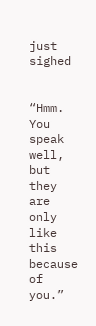just sighed


“Hmm. You speak well, but they are only like this because of you.”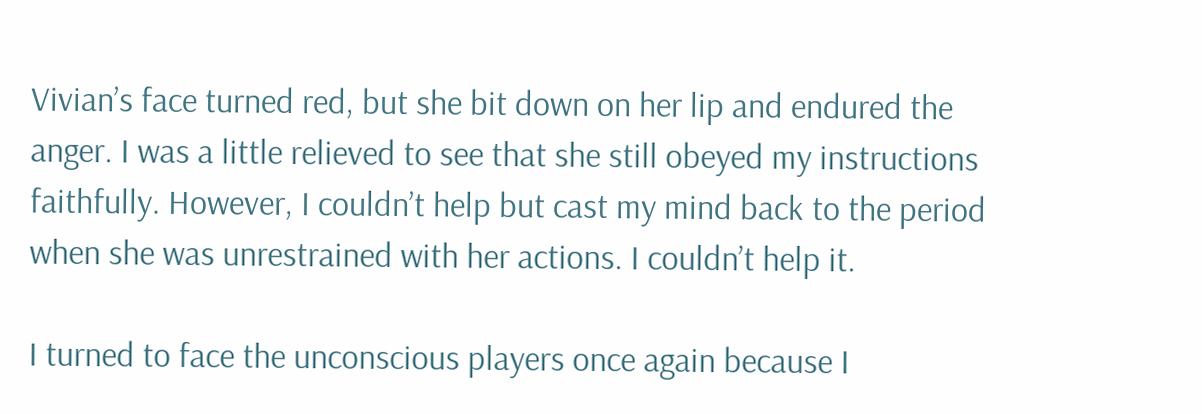Vivian’s face turned red, but she bit down on her lip and endured the anger. I was a little relieved to see that she still obeyed my instructions faithfully. However, I couldn’t help but cast my mind back to the period when she was unrestrained with her actions. I couldn’t help it.

I turned to face the unconscious players once again because I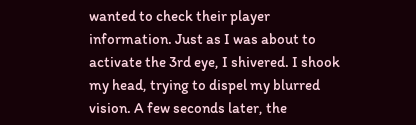wanted to check their player information. Just as I was about to activate the 3rd eye, I shivered. I shook my head, trying to dispel my blurred vision. A few seconds later, the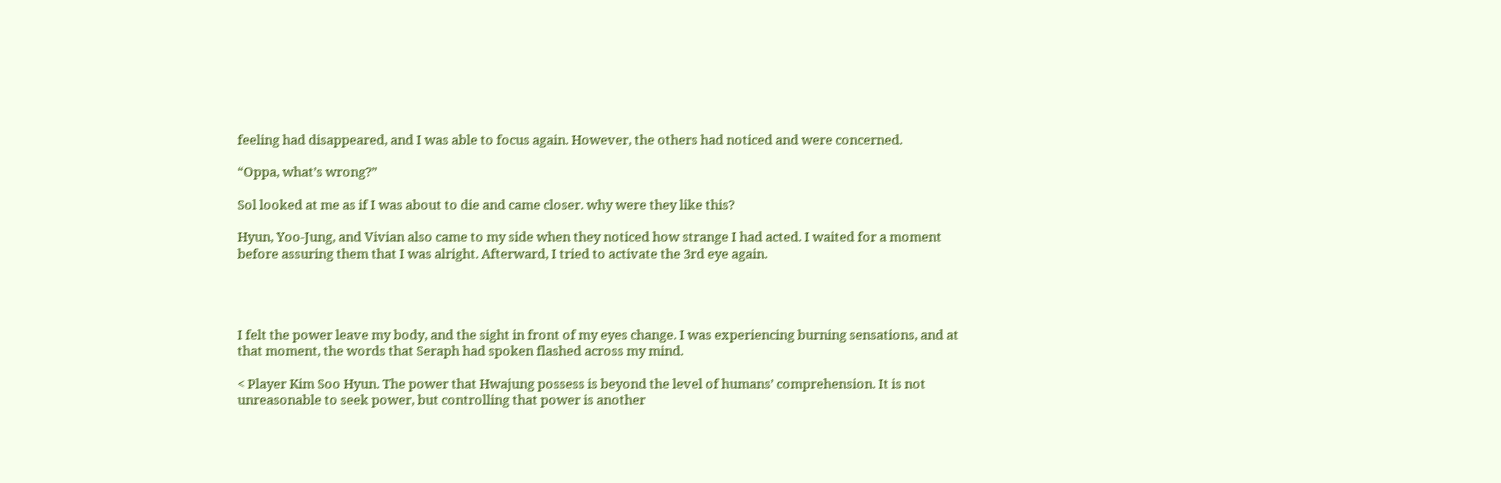feeling had disappeared, and I was able to focus again. However, the others had noticed and were concerned.

“Oppa, what’s wrong?”

Sol looked at me as if I was about to die and came closer. why were they like this?

Hyun, Yoo-Jung, and Vivian also came to my side when they noticed how strange I had acted. I waited for a moment before assuring them that I was alright. Afterward, I tried to activate the 3rd eye again.




I felt the power leave my body, and the sight in front of my eyes change. I was experiencing burning sensations, and at that moment, the words that Seraph had spoken flashed across my mind.

< Player Kim Soo Hyun. The power that Hwajung possess is beyond the level of humans’ comprehension. It is not unreasonable to seek power, but controlling that power is another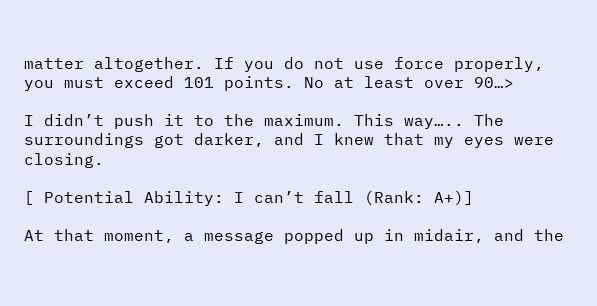matter altogether. If you do not use force properly, you must exceed 101 points. No at least over 90…>

I didn’t push it to the maximum. This way….. The surroundings got darker, and I knew that my eyes were closing.

[ Potential Ability: I can’t fall (Rank: A+)]

At that moment, a message popped up in midair, and the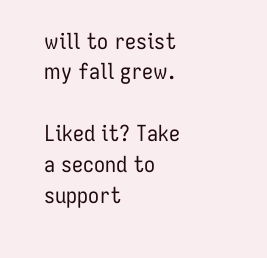will to resist my fall grew.

Liked it? Take a second to support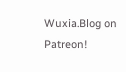Wuxia.Blog on Patreon!